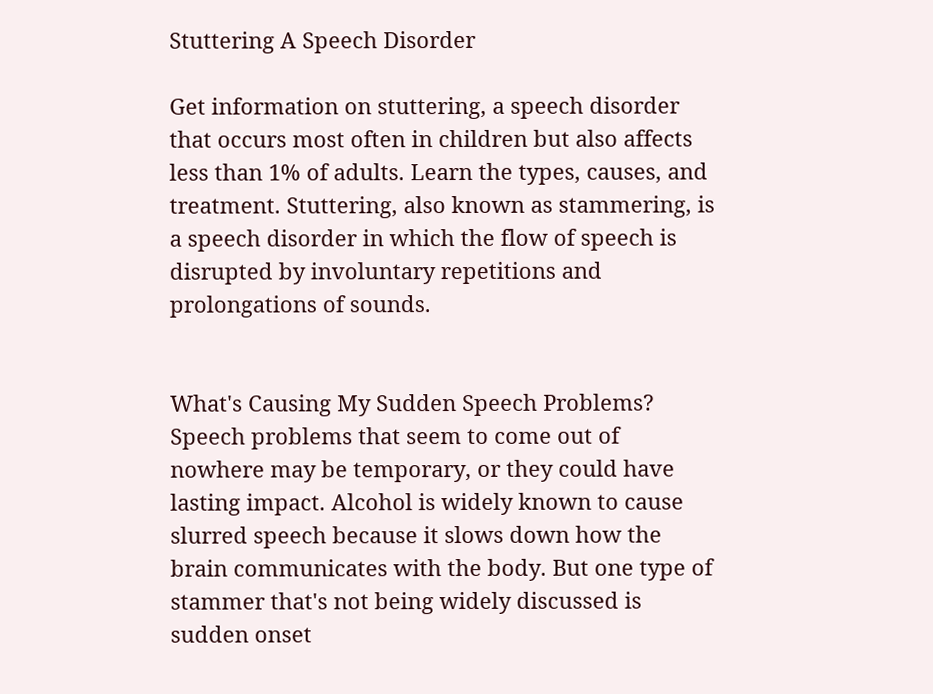Stuttering A Speech Disorder

Get information on stuttering, a speech disorder that occurs most often in children but also affects less than 1% of adults. Learn the types, causes, and treatment. Stuttering, also known as stammering, is a speech disorder in which the flow of speech is disrupted by involuntary repetitions and prolongations of sounds.


What's Causing My Sudden Speech Problems? Speech problems that seem to come out of nowhere may be temporary, or they could have lasting impact. Alcohol is widely known to cause slurred speech because it slows down how the brain communicates with the body. But one type of stammer that's not being widely discussed is sudden onset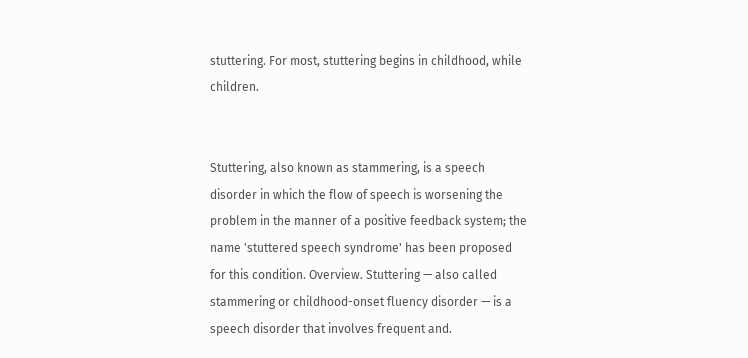stuttering. For most, stuttering begins in childhood, while children.


Stuttering, also known as stammering, is a speech disorder in which the flow of speech is worsening the problem in the manner of a positive feedback system; the name 'stuttered speech syndrome' has been proposed for this condition. Overview. Stuttering — also called stammering or childhood-onset fluency disorder — is a speech disorder that involves frequent and.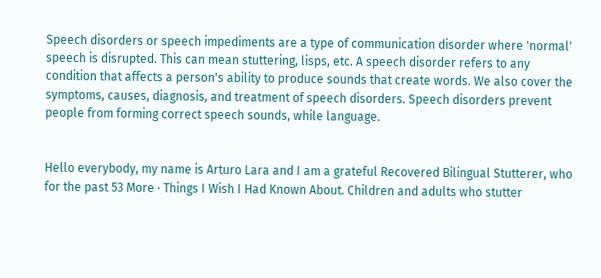Speech disorders or speech impediments are a type of communication disorder where 'normal' speech is disrupted. This can mean stuttering, lisps, etc. A speech disorder refers to any condition that affects a person's ability to produce sounds that create words. We also cover the symptoms, causes, diagnosis, and treatment of speech disorders. Speech disorders prevent people from forming correct speech sounds, while language.


Hello everybody, my name is Arturo Lara and I am a grateful Recovered Bilingual Stutterer, who for the past 53 More · Things I Wish I Had Known About. Children and adults who stutter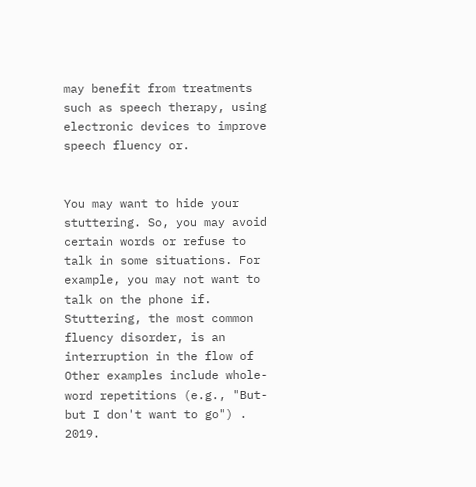may benefit from treatments such as speech therapy, using electronic devices to improve speech fluency or.


You may want to hide your stuttering. So, you may avoid certain words or refuse to talk in some situations. For example, you may not want to talk on the phone if. Stuttering, the most common fluency disorder, is an interruption in the flow of Other examples include whole-word repetitions (e.g., "But-but I don't want to go") . 2019.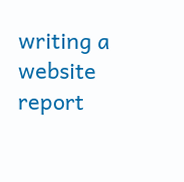writing a website report